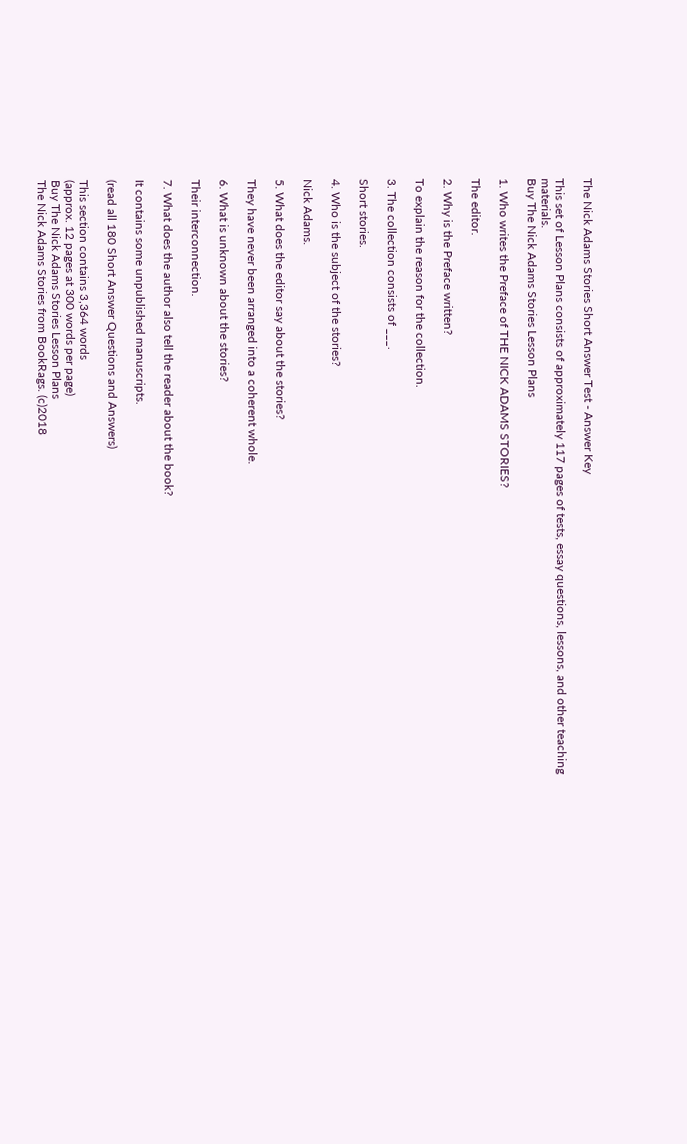The Nick Adams Stories Short Answer Test - Answer Key

This set of Lesson Plans consists of approximately 117 pages of tests, essay questions, lessons, and other teaching materials.
Buy The Nick Adams Stories Lesson Plans

1. Who writes the Preface of THE NICK ADAMS STORIES?

The editor.

2. Why is the Preface written?

To explain the reason for the collection.

3. The collection consists of ___.

Short stories.

4. Who is the subject of the stories?

Nick Adams.

5. What does the editor say about the stories?

They have never been arranged into a coherent whole.

6. What is unknown about the stories?

Their interconnection.

7. What does the author also tell the reader about the book?

It contains some unpublished manuscripts.

(read all 180 Short Answer Questions and Answers)

This section contains 3,364 words
(approx. 12 pages at 300 words per page)
Buy The Nick Adams Stories Lesson Plans
The Nick Adams Stories from BookRags. (c)2018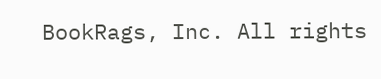BookRags, Inc. All rights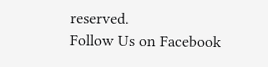reserved.
Follow Us on Facebook